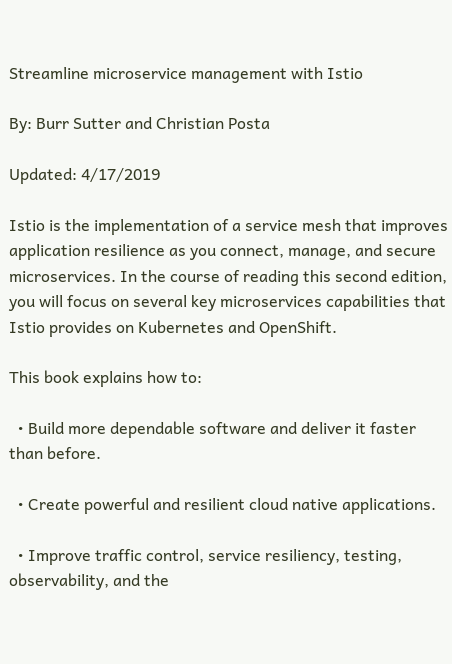Streamline microservice management with Istio

By: Burr Sutter and Christian Posta

Updated: 4/17/2019

Istio is the implementation of a service mesh that improves application resilience as you connect, manage, and secure microservices. In the course of reading this second edition, you will focus on several key microservices capabilities that Istio provides on Kubernetes and OpenShift.

This book explains how to:

  • Build more dependable software and deliver it faster than before.

  • Create powerful and resilient cloud native applications.

  • Improve traffic control, service resiliency, testing, observability, and the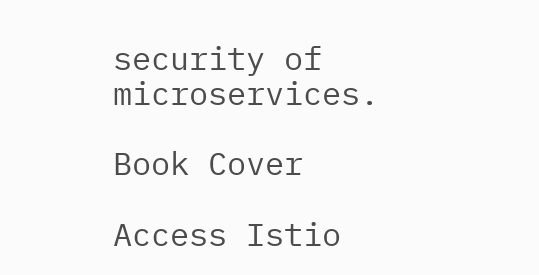security of microservices.

Book Cover

Access Istio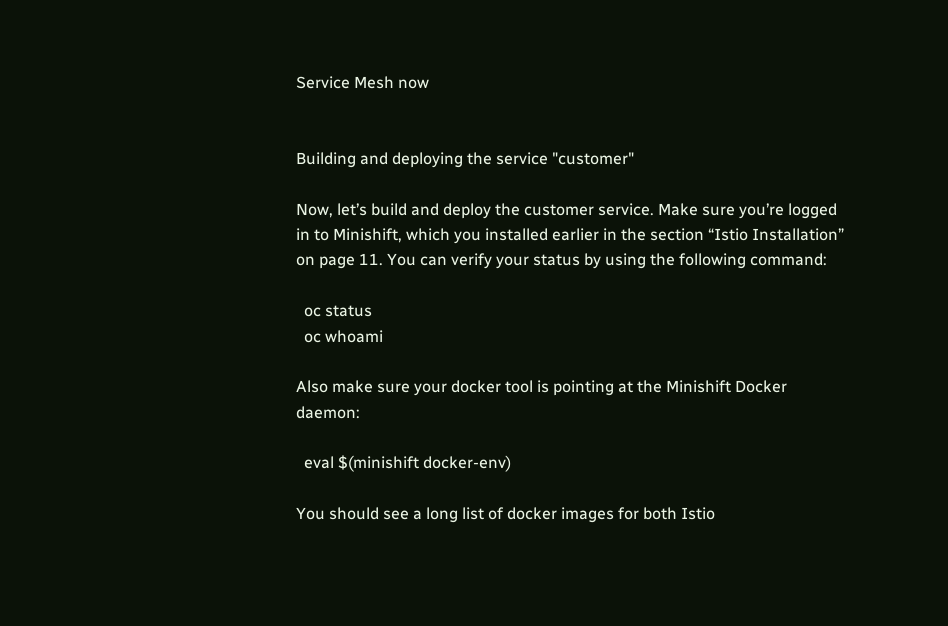Service Mesh now


Building and deploying the service "customer"

Now, let’s build and deploy the customer service. Make sure you’re logged in to Minishift, which you installed earlier in the section “Istio Installation” on page 11. You can verify your status by using the following command:

  oc status
  oc whoami

Also make sure your docker tool is pointing at the Minishift Docker daemon:

  eval $(minishift docker-env)

You should see a long list of docker images for both Istio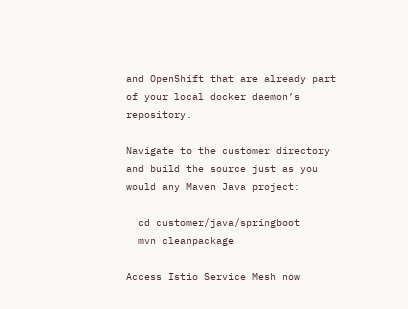and OpenShift that are already part of your local docker daemon’s repository.

Navigate to the customer directory and build the source just as you would any Maven Java project:

  cd customer/java/springboot
  mvn cleanpackage

Access Istio Service Mesh now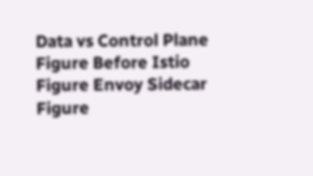Data vs Control Plane Figure Before Istio Figure Envoy Sidecar Figure